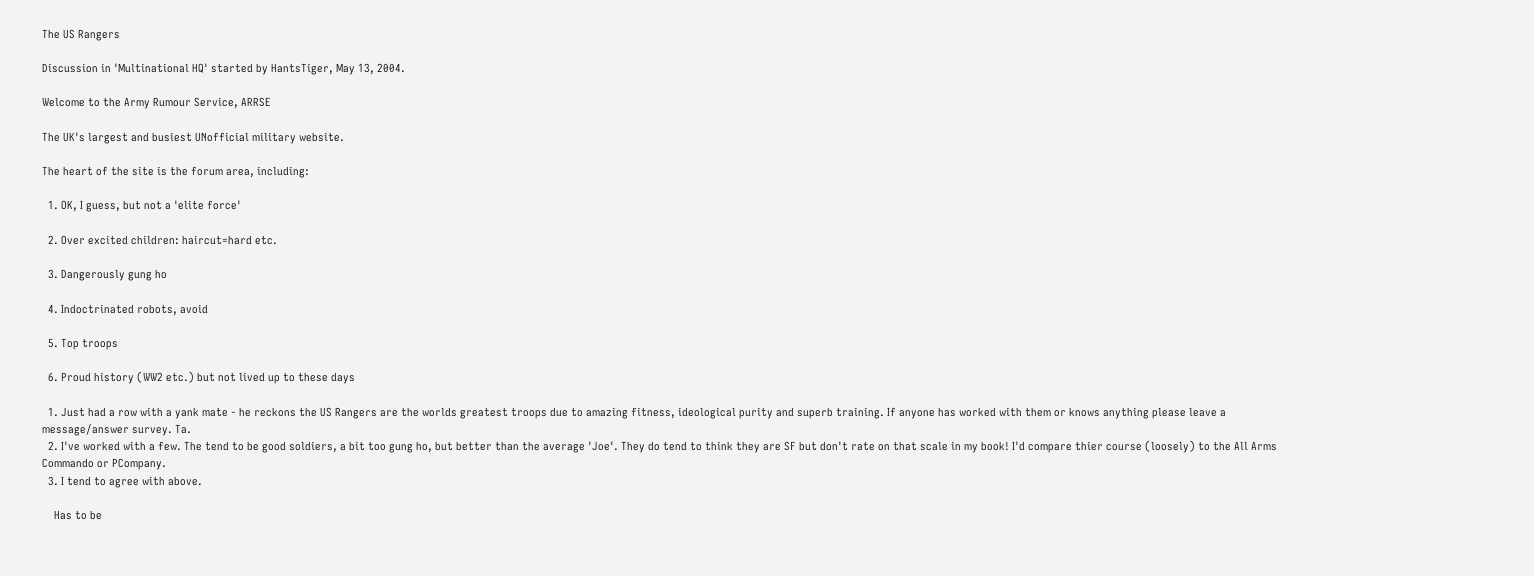The US Rangers

Discussion in 'Multinational HQ' started by HantsTiger, May 13, 2004.

Welcome to the Army Rumour Service, ARRSE

The UK's largest and busiest UNofficial military website.

The heart of the site is the forum area, including:

  1. OK, I guess, but not a 'elite force'

  2. Over excited children: haircut=hard etc.

  3. Dangerously gung ho

  4. Indoctrinated robots, avoid

  5. Top troops

  6. Proud history (WW2 etc.) but not lived up to these days

  1. Just had a row with a yank mate - he reckons the US Rangers are the worlds greatest troops due to amazing fitness, ideological purity and superb training. If anyone has worked with them or knows anything please leave a message/answer survey. Ta.
  2. I've worked with a few. The tend to be good soldiers, a bit too gung ho, but better than the average 'Joe'. They do tend to think they are SF but don't rate on that scale in my book! I'd compare thier course (loosely) to the All Arms Commando or PCompany.
  3. I tend to agree with above.

    Has to be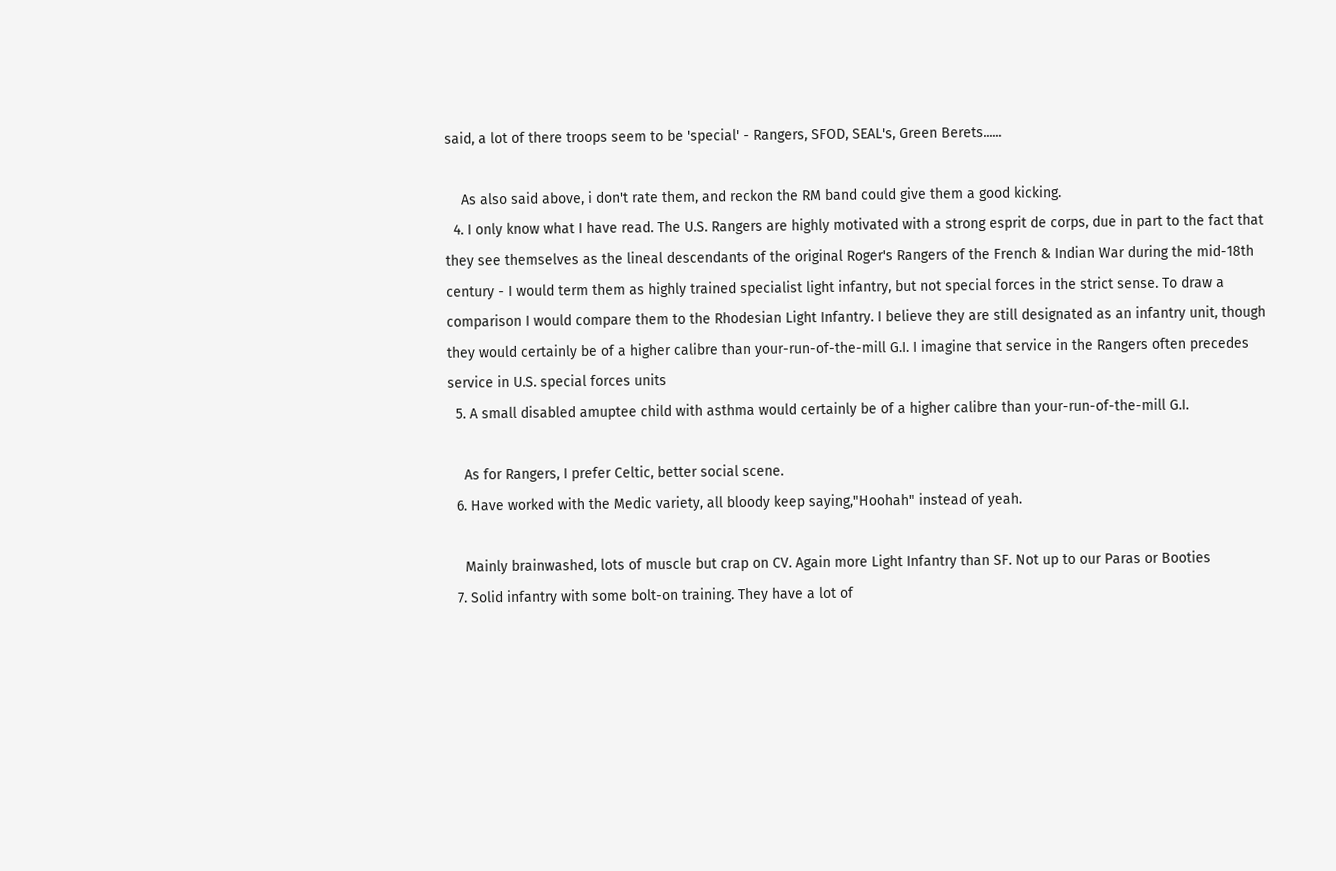said, a lot of there troops seem to be 'special' - Rangers, SFOD, SEAL's, Green Berets......

    As also said above, i don't rate them, and reckon the RM band could give them a good kicking.
  4. I only know what I have read. The U.S. Rangers are highly motivated with a strong esprit de corps, due in part to the fact that they see themselves as the lineal descendants of the original Roger's Rangers of the French & Indian War during the mid-18th century - I would term them as highly trained specialist light infantry, but not special forces in the strict sense. To draw a comparison I would compare them to the Rhodesian Light Infantry. I believe they are still designated as an infantry unit, though they would certainly be of a higher calibre than your-run-of-the-mill G.I. I imagine that service in the Rangers often precedes service in U.S. special forces units
  5. A small disabled amuptee child with asthma would certainly be of a higher calibre than your-run-of-the-mill G.I.

    As for Rangers, I prefer Celtic, better social scene.
  6. Have worked with the Medic variety, all bloody keep saying,"Hoohah" instead of yeah.

    Mainly brainwashed, lots of muscle but crap on CV. Again more Light Infantry than SF. Not up to our Paras or Booties
  7. Solid infantry with some bolt-on training. They have a lot of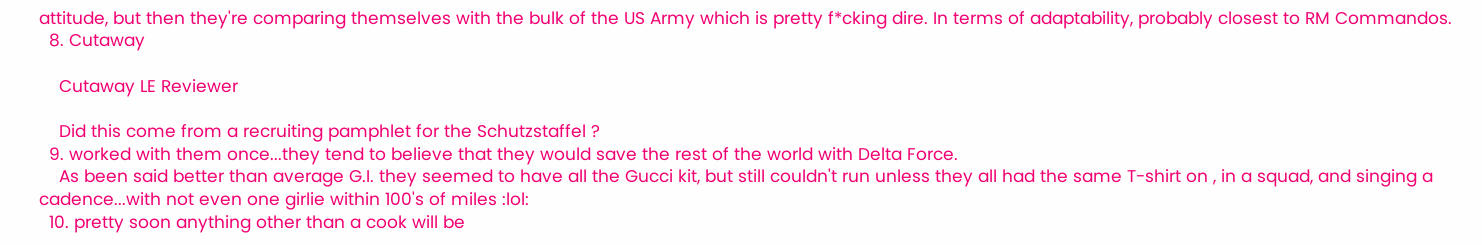attitude, but then they're comparing themselves with the bulk of the US Army which is pretty f*cking dire. In terms of adaptability, probably closest to RM Commandos.
  8. Cutaway

    Cutaway LE Reviewer

    Did this come from a recruiting pamphlet for the Schutzstaffel ?
  9. worked with them once...they tend to believe that they would save the rest of the world with Delta Force.
    As been said better than average G.I. they seemed to have all the Gucci kit, but still couldn't run unless they all had the same T-shirt on , in a squad, and singing a cadence...with not even one girlie within 100's of miles :lol:
  10. pretty soon anything other than a cook will be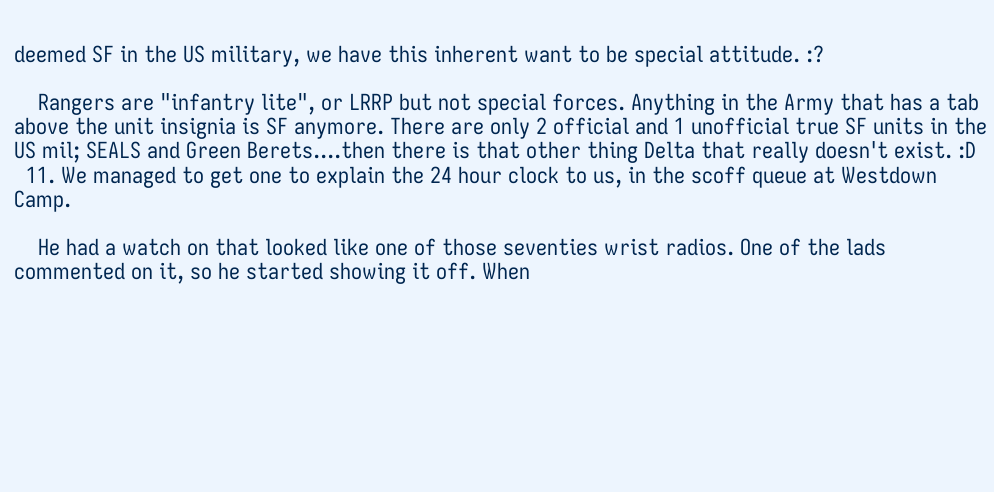deemed SF in the US military, we have this inherent want to be special attitude. :?

    Rangers are "infantry lite", or LRRP but not special forces. Anything in the Army that has a tab above the unit insignia is SF anymore. There are only 2 official and 1 unofficial true SF units in the US mil; SEALS and Green Berets....then there is that other thing Delta that really doesn't exist. :D
  11. We managed to get one to explain the 24 hour clock to us, in the scoff queue at Westdown Camp.

    He had a watch on that looked like one of those seventies wrist radios. One of the lads commented on it, so he started showing it off. When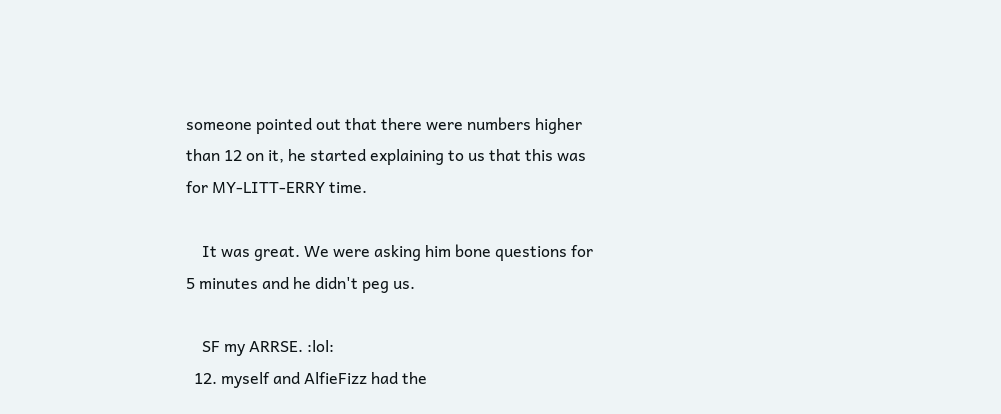someone pointed out that there were numbers higher than 12 on it, he started explaining to us that this was for MY-LITT-ERRY time.

    It was great. We were asking him bone questions for 5 minutes and he didn't peg us.

    SF my ARRSE. :lol:
  12. myself and AlfieFizz had the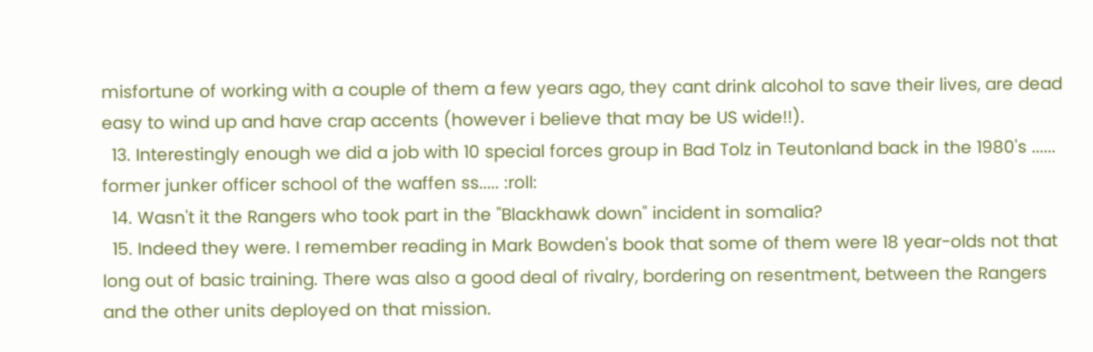misfortune of working with a couple of them a few years ago, they cant drink alcohol to save their lives, are dead easy to wind up and have crap accents (however i believe that may be US wide!!).
  13. Interestingly enough we did a job with 10 special forces group in Bad Tolz in Teutonland back in the 1980's ...... former junker officer school of the waffen ss..... :roll:
  14. Wasn't it the Rangers who took part in the "Blackhawk down" incident in somalia?
  15. Indeed they were. I remember reading in Mark Bowden's book that some of them were 18 year-olds not that long out of basic training. There was also a good deal of rivalry, bordering on resentment, between the Rangers and the other units deployed on that mission.